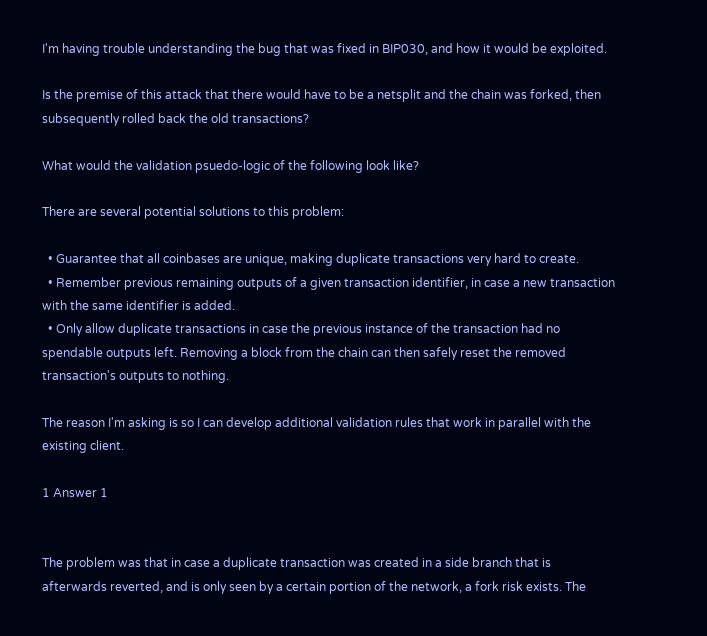I'm having trouble understanding the bug that was fixed in BIP030, and how it would be exploited.

Is the premise of this attack that there would have to be a netsplit and the chain was forked, then subsequently rolled back the old transactions?

What would the validation psuedo-logic of the following look like?

There are several potential solutions to this problem:

  • Guarantee that all coinbases are unique, making duplicate transactions very hard to create.
  • Remember previous remaining outputs of a given transaction identifier, in case a new transaction with the same identifier is added.
  • Only allow duplicate transactions in case the previous instance of the transaction had no spendable outputs left. Removing a block from the chain can then safely reset the removed transaction's outputs to nothing.

The reason I'm asking is so I can develop additional validation rules that work in parallel with the existing client.

1 Answer 1


The problem was that in case a duplicate transaction was created in a side branch that is afterwards reverted, and is only seen by a certain portion of the network, a fork risk exists. The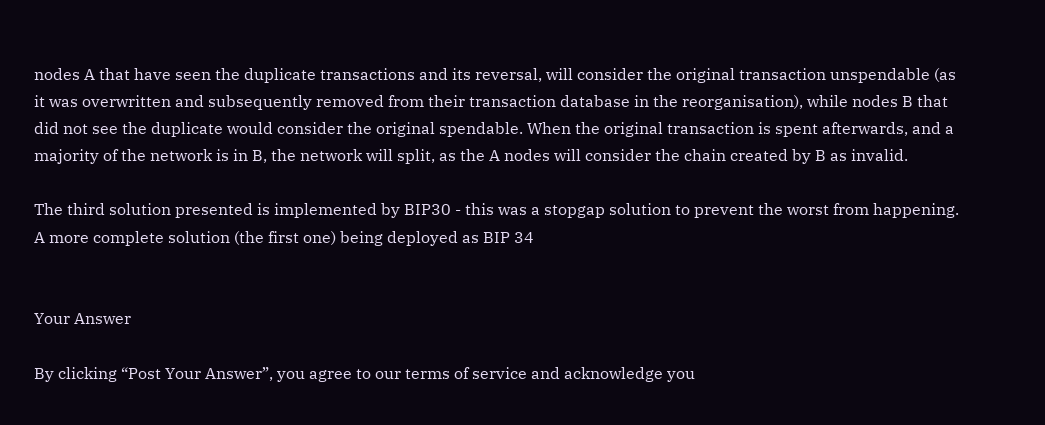nodes A that have seen the duplicate transactions and its reversal, will consider the original transaction unspendable (as it was overwritten and subsequently removed from their transaction database in the reorganisation), while nodes B that did not see the duplicate would consider the original spendable. When the original transaction is spent afterwards, and a majority of the network is in B, the network will split, as the A nodes will consider the chain created by B as invalid.

The third solution presented is implemented by BIP30 - this was a stopgap solution to prevent the worst from happening. A more complete solution (the first one) being deployed as BIP 34


Your Answer

By clicking “Post Your Answer”, you agree to our terms of service and acknowledge you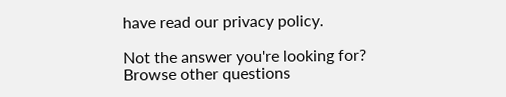have read our privacy policy.

Not the answer you're looking for? Browse other questions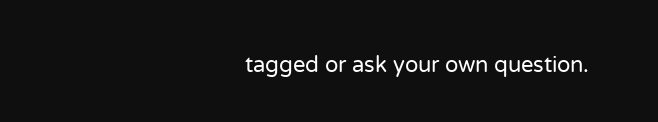tagged or ask your own question.